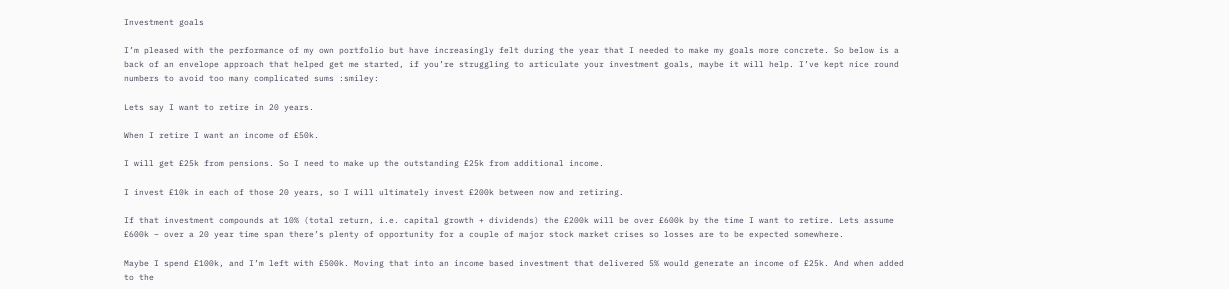Investment goals

I’m pleased with the performance of my own portfolio but have increasingly felt during the year that I needed to make my goals more concrete. So below is a back of an envelope approach that helped get me started, if you’re struggling to articulate your investment goals, maybe it will help. I’ve kept nice round numbers to avoid too many complicated sums :smiley:

Lets say I want to retire in 20 years.

When I retire I want an income of £50k.

I will get £25k from pensions. So I need to make up the outstanding £25k from additional income.

I invest £10k in each of those 20 years, so I will ultimately invest £200k between now and retiring.

If that investment compounds at 10% (total return, i.e. capital growth + dividends) the £200k will be over £600k by the time I want to retire. Lets assume £600k – over a 20 year time span there’s plenty of opportunity for a couple of major stock market crises so losses are to be expected somewhere.

Maybe I spend £100k, and I’m left with £500k. Moving that into an income based investment that delivered 5% would generate an income of £25k. And when added to the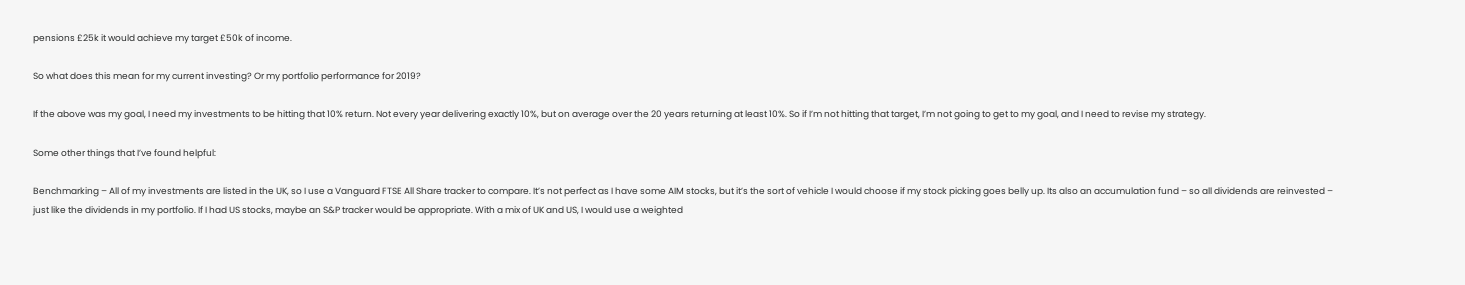pensions £25k it would achieve my target £50k of income.

So what does this mean for my current investing? Or my portfolio performance for 2019?

If the above was my goal, I need my investments to be hitting that 10% return. Not every year delivering exactly 10%, but on average over the 20 years returning at least 10%. So if I’m not hitting that target, I’m not going to get to my goal, and I need to revise my strategy.

Some other things that I’ve found helpful:

Benchmarking – All of my investments are listed in the UK, so I use a Vanguard FTSE All Share tracker to compare. It’s not perfect as I have some AIM stocks, but it’s the sort of vehicle I would choose if my stock picking goes belly up. Its also an accumulation fund – so all dividends are reinvested – just like the dividends in my portfolio. If I had US stocks, maybe an S&P tracker would be appropriate. With a mix of UK and US, I would use a weighted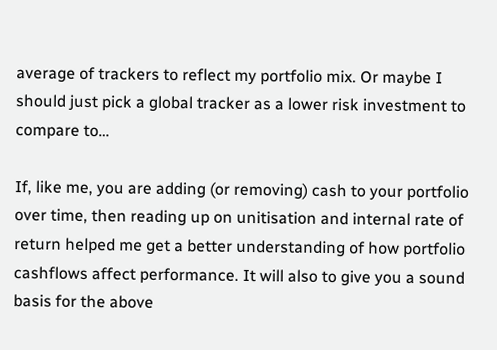average of trackers to reflect my portfolio mix. Or maybe I should just pick a global tracker as a lower risk investment to compare to…

If, like me, you are adding (or removing) cash to your portfolio over time, then reading up on unitisation and internal rate of return helped me get a better understanding of how portfolio cashflows affect performance. It will also to give you a sound basis for the above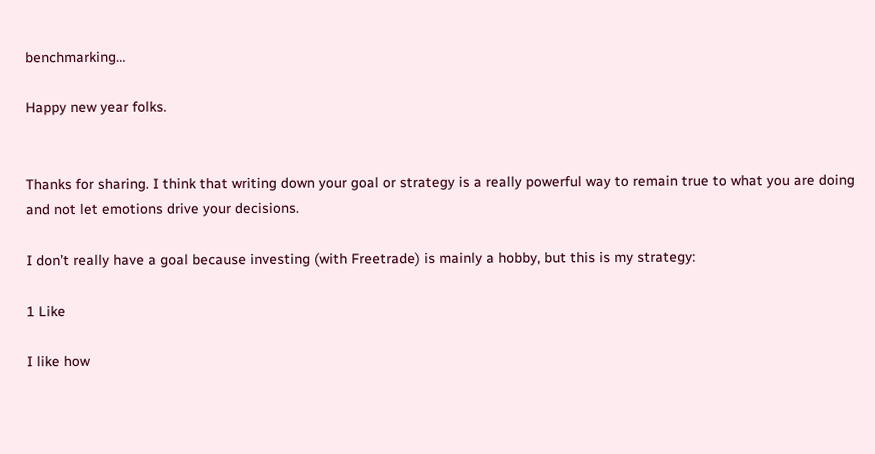benchmarking…

Happy new year folks.


Thanks for sharing. I think that writing down your goal or strategy is a really powerful way to remain true to what you are doing and not let emotions drive your decisions.

I don’t really have a goal because investing (with Freetrade) is mainly a hobby, but this is my strategy:

1 Like

I like how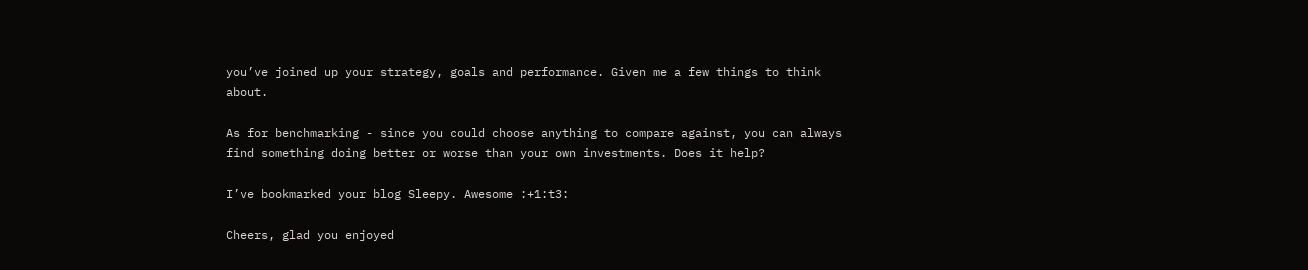you’ve joined up your strategy, goals and performance. Given me a few things to think about.

As for benchmarking - since you could choose anything to compare against, you can always find something doing better or worse than your own investments. Does it help?

I’ve bookmarked your blog Sleepy. Awesome :+1:t3:

Cheers, glad you enjoyed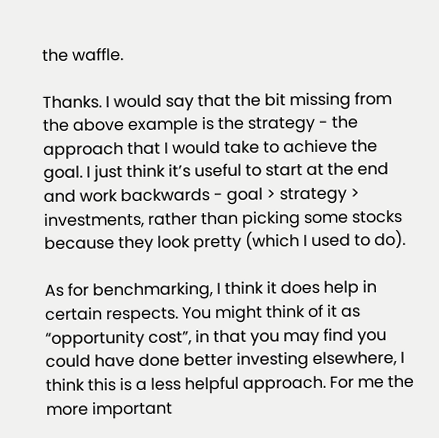the waffle.

Thanks. I would say that the bit missing from the above example is the strategy - the approach that I would take to achieve the goal. I just think it’s useful to start at the end and work backwards - goal > strategy > investments, rather than picking some stocks because they look pretty (which I used to do).

As for benchmarking, I think it does help in certain respects. You might think of it as “opportunity cost”, in that you may find you could have done better investing elsewhere, I think this is a less helpful approach. For me the more important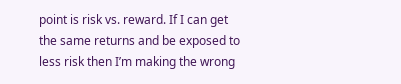point is risk vs. reward. If I can get the same returns and be exposed to less risk then I’m making the wrong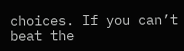choices. If you can’t beat the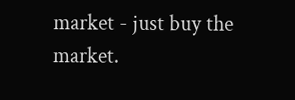market - just buy the market.